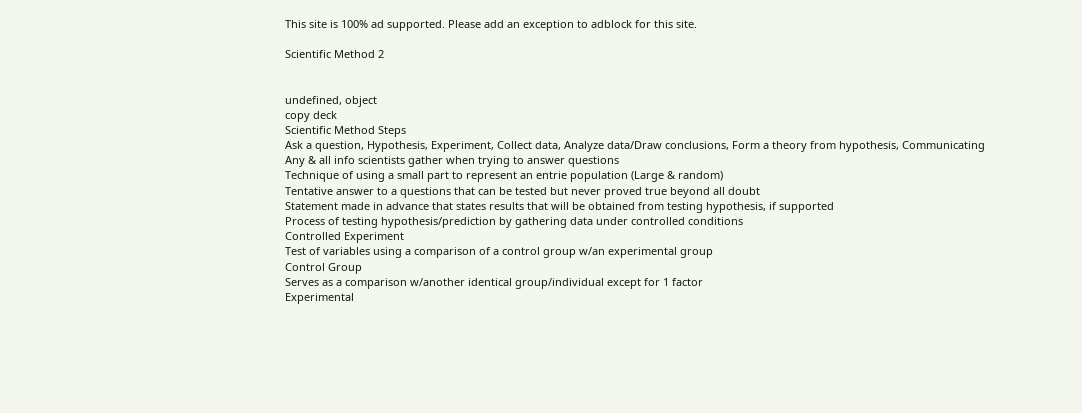This site is 100% ad supported. Please add an exception to adblock for this site.

Scientific Method 2


undefined, object
copy deck
Scientific Method Steps
Ask a question, Hypothesis, Experiment, Collect data, Analyze data/Draw conclusions, Form a theory from hypothesis, Communicating
Any & all info scientists gather when trying to answer questions
Technique of using a small part to represent an entrie population (Large & random)
Tentative answer to a questions that can be tested but never proved true beyond all doubt
Statement made in advance that states results that will be obtained from testing hypothesis, if supported
Process of testing hypothesis/prediction by gathering data under controlled conditions
Controlled Experiment
Test of variables using a comparison of a control group w/an experimental group
Control Group
Serves as a comparison w/another identical group/individual except for 1 factor
Experimental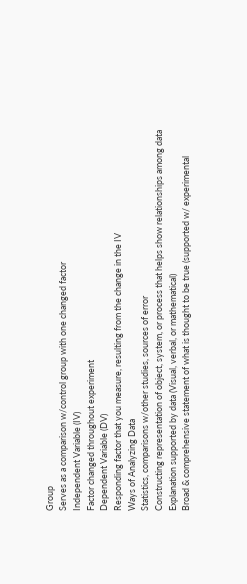Group
Serves as a comparison w/control group with one changed factor
Independent Variable (IV)
Factor changed throughout experiment
Dependent Variable (DV)
Responding factor that you measure, resulting from the change in the IV
Ways of Analyzing Data
Statistics, comparisons w/other studies, sources of error
Constructing representation of object, system, or process that helps show relationships among data
Explanation supported by data (Visual, verbal, or mathematical)
Broad & comprehensive statement of what is thought to be true (supported w/ experimental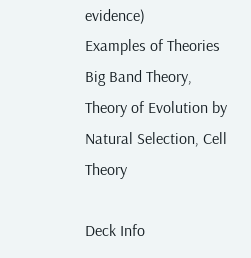evidence)
Examples of Theories
Big Band Theory, Theory of Evolution by Natural Selection, Cell Theory

Deck Info